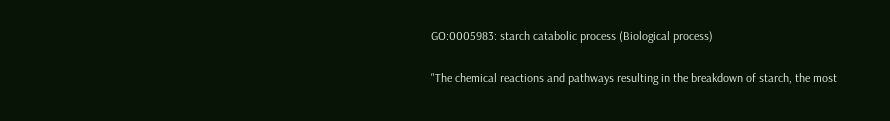GO:0005983: starch catabolic process (Biological process)

"The chemical reactions and pathways resulting in the breakdown of starch, the most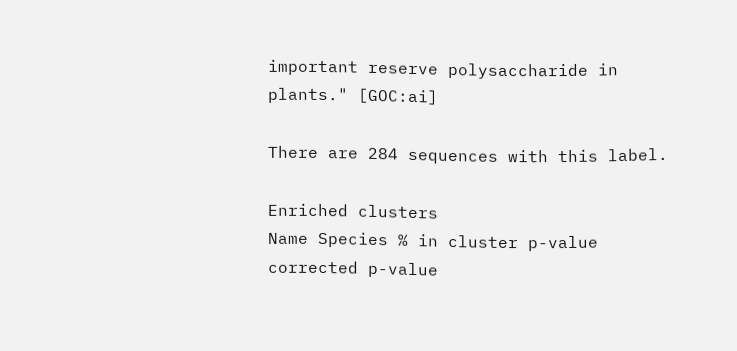important reserve polysaccharide in plants." [GOC:ai]

There are 284 sequences with this label.

Enriched clusters
Name Species % in cluster p-value corrected p-value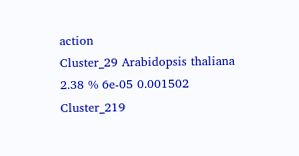action
Cluster_29 Arabidopsis thaliana 2.38 % 6e-05 0.001502
Cluster_219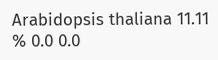Arabidopsis thaliana 11.11 % 0.0 0.0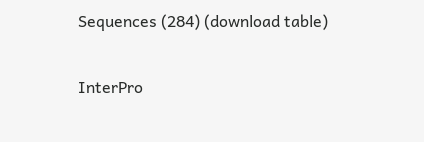Sequences (284) (download table)

InterPro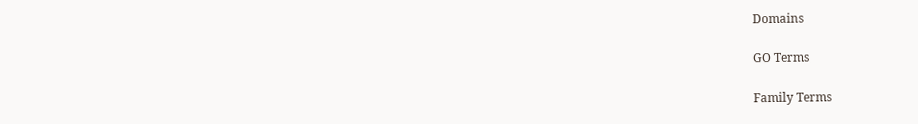Domains

GO Terms

Family Terms